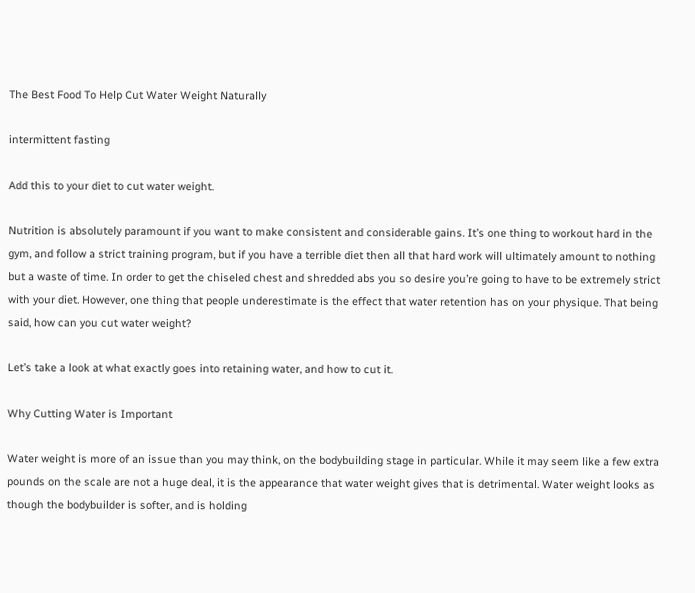The Best Food To Help Cut Water Weight Naturally

intermittent fasting

Add this to your diet to cut water weight.

Nutrition is absolutely paramount if you want to make consistent and considerable gains. It’s one thing to workout hard in the gym, and follow a strict training program, but if you have a terrible diet then all that hard work will ultimately amount to nothing but a waste of time. In order to get the chiseled chest and shredded abs you so desire you’re going to have to be extremely strict with your diet. However, one thing that people underestimate is the effect that water retention has on your physique. That being said, how can you cut water weight?

Let’s take a look at what exactly goes into retaining water, and how to cut it.

Why Cutting Water is Important

Water weight is more of an issue than you may think, on the bodybuilding stage in particular. While it may seem like a few extra pounds on the scale are not a huge deal, it is the appearance that water weight gives that is detrimental. Water weight looks as though the bodybuilder is softer, and is holding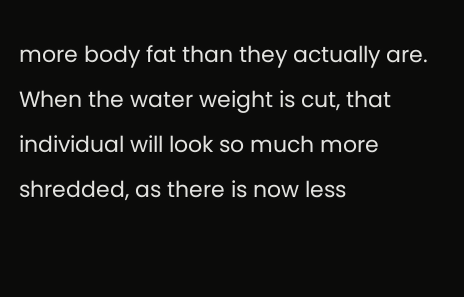more body fat than they actually are. When the water weight is cut, that individual will look so much more shredded, as there is now less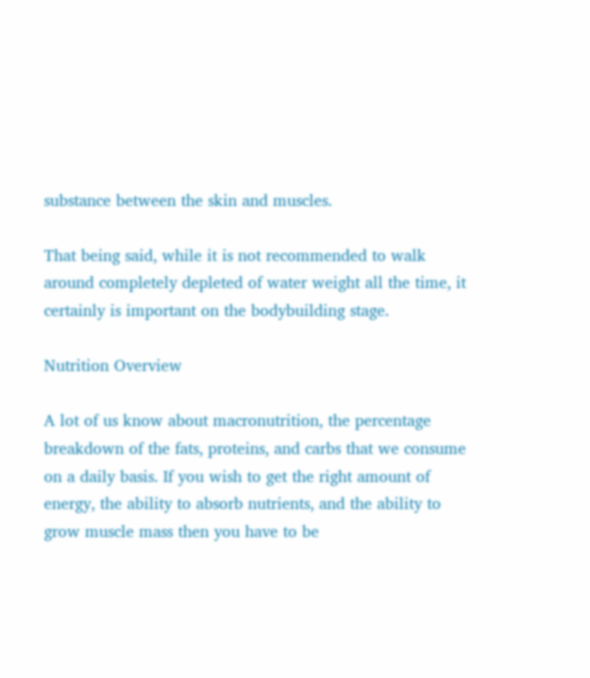substance between the skin and muscles.

That being said, while it is not recommended to walk around completely depleted of water weight all the time, it certainly is important on the bodybuilding stage.

Nutrition Overview

A lot of us know about macronutrition, the percentage breakdown of the fats, proteins, and carbs that we consume on a daily basis. If you wish to get the right amount of energy, the ability to absorb nutrients, and the ability to grow muscle mass then you have to be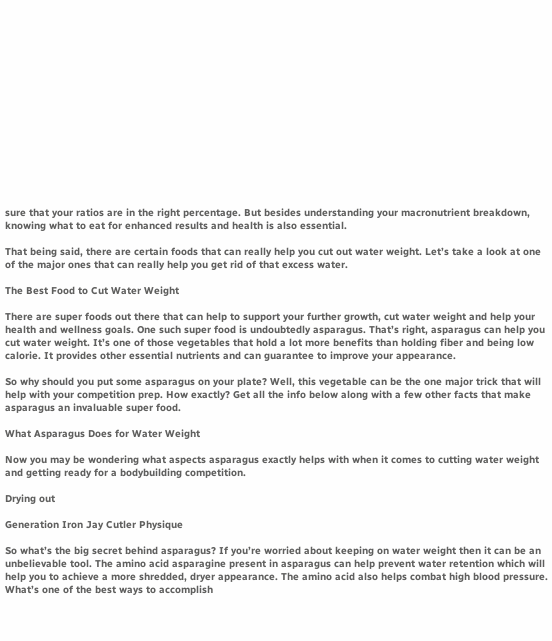sure that your ratios are in the right percentage. But besides understanding your macronutrient breakdown, knowing what to eat for enhanced results and health is also essential.

That being said, there are certain foods that can really help you cut out water weight. Let’s take a look at one of the major ones that can really help you get rid of that excess water.

The Best Food to Cut Water Weight

There are super foods out there that can help to support your further growth, cut water weight and help your health and wellness goals. One such super food is undoubtedly asparagus. That’s right, asparagus can help you cut water weight. It’s one of those vegetables that hold a lot more benefits than holding fiber and being low calorie. It provides other essential nutrients and can guarantee to improve your appearance.

So why should you put some asparagus on your plate? Well, this vegetable can be the one major trick that will help with your competition prep. How exactly? Get all the info below along with a few other facts that make asparagus an invaluable super food.

What Asparagus Does for Water Weight

Now you may be wondering what aspects asparagus exactly helps with when it comes to cutting water weight and getting ready for a bodybuilding competition.

Drying out

Generation Iron Jay Cutler Physique

So what’s the big secret behind asparagus? If you’re worried about keeping on water weight then it can be an unbelievable tool. The amino acid asparagine present in asparagus can help prevent water retention which will help you to achieve a more shredded, dryer appearance. The amino acid also helps combat high blood pressure. What’s one of the best ways to accomplish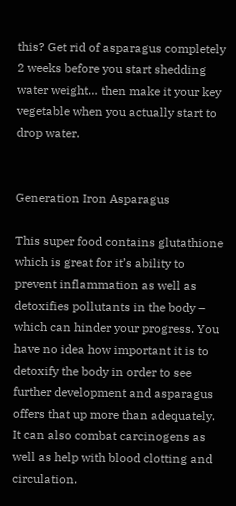this? Get rid of asparagus completely 2 weeks before you start shedding water weight… then make it your key vegetable when you actually start to drop water.


Generation Iron Asparagus

This super food contains glutathione which is great for it’s ability to prevent inflammation as well as detoxifies pollutants in the body – which can hinder your progress. You have no idea how important it is to detoxify the body in order to see further development and asparagus offers that up more than adequately. It can also combat carcinogens as well as help with blood clotting and circulation.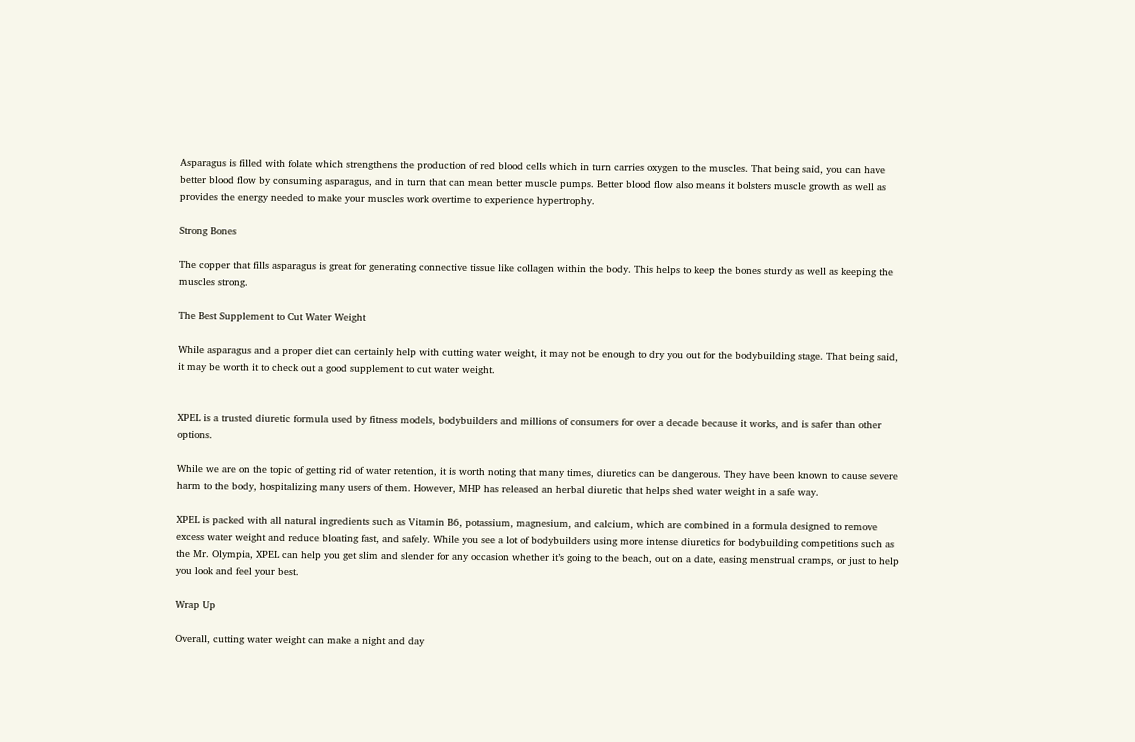Asparagus is filled with folate which strengthens the production of red blood cells which in turn carries oxygen to the muscles. That being said, you can have better blood flow by consuming asparagus, and in turn that can mean better muscle pumps. Better blood flow also means it bolsters muscle growth as well as provides the energy needed to make your muscles work overtime to experience hypertrophy.

Strong Bones

The copper that fills asparagus is great for generating connective tissue like collagen within the body. This helps to keep the bones sturdy as well as keeping the muscles strong.

The Best Supplement to Cut Water Weight

While asparagus and a proper diet can certainly help with cutting water weight, it may not be enough to dry you out for the bodybuilding stage. That being said, it may be worth it to check out a good supplement to cut water weight.


XPEL is a trusted diuretic formula used by fitness models, bodybuilders and millions of consumers for over a decade because it works, and is safer than other options.

While we are on the topic of getting rid of water retention, it is worth noting that many times, diuretics can be dangerous. They have been known to cause severe harm to the body, hospitalizing many users of them. However, MHP has released an herbal diuretic that helps shed water weight in a safe way.

XPEL is packed with all natural ingredients such as Vitamin B6, potassium, magnesium, and calcium, which are combined in a formula designed to remove excess water weight and reduce bloating fast, and safely. While you see a lot of bodybuilders using more intense diuretics for bodybuilding competitions such as the Mr. Olympia, XPEL can help you get slim and slender for any occasion whether it’s going to the beach, out on a date, easing menstrual cramps, or just to help you look and feel your best.

Wrap Up

Overall, cutting water weight can make a night and day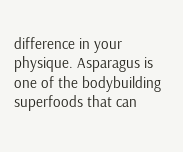difference in your physique. Asparagus is one of the bodybuilding superfoods that can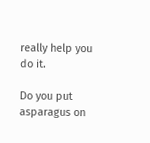really help you do it.

Do you put asparagus on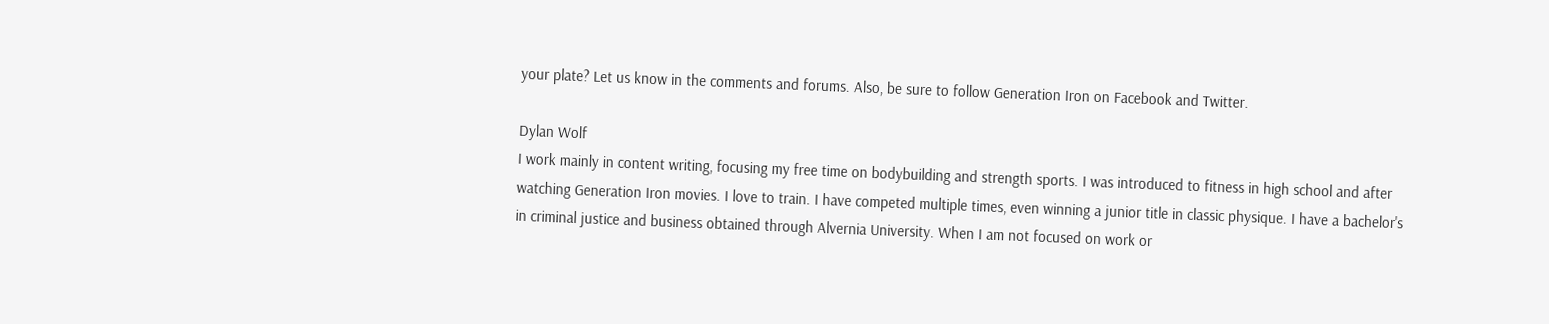your plate? Let us know in the comments and forums. Also, be sure to follow Generation Iron on Facebook and Twitter.

Dylan Wolf
I work mainly in content writing, focusing my free time on bodybuilding and strength sports. I was introduced to fitness in high school and after watching Generation Iron movies. I love to train. I have competed multiple times, even winning a junior title in classic physique. I have a bachelor's in criminal justice and business obtained through Alvernia University. When I am not focused on work or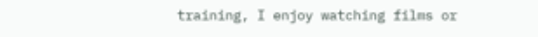training, I enjoy watching films or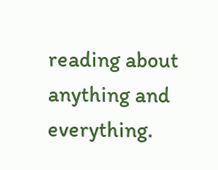reading about anything and everything.